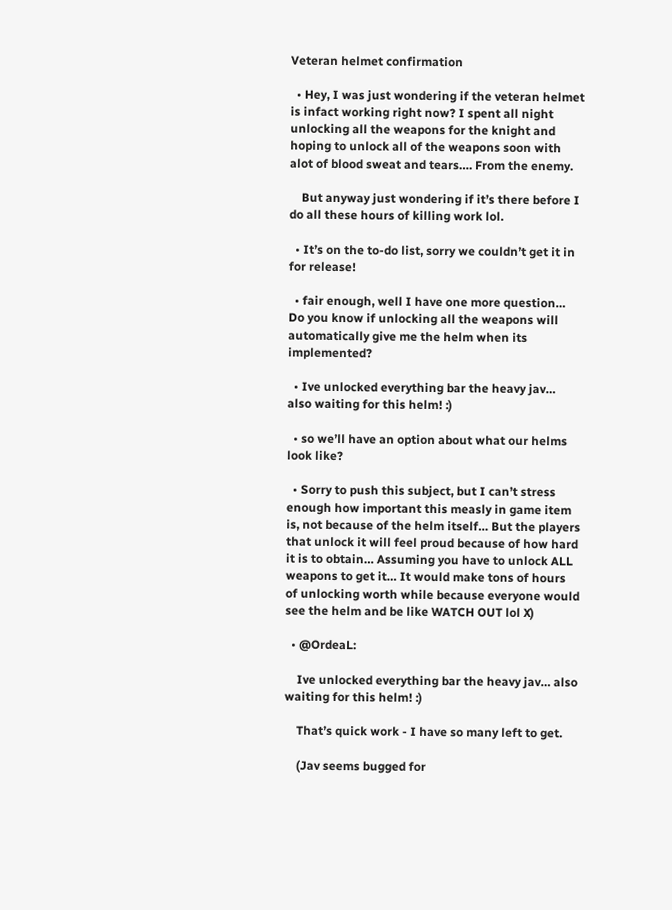Veteran helmet confirmation

  • Hey, I was just wondering if the veteran helmet is infact working right now? I spent all night unlocking all the weapons for the knight and hoping to unlock all of the weapons soon with alot of blood sweat and tears…. From the enemy.

    But anyway just wondering if it’s there before I do all these hours of killing work lol.

  • It’s on the to-do list, sorry we couldn’t get it in for release!

  • fair enough, well I have one more question… Do you know if unlocking all the weapons will automatically give me the helm when its implemented?

  • Ive unlocked everything bar the heavy jav… also waiting for this helm! :)

  • so we’ll have an option about what our helms look like?

  • Sorry to push this subject, but I can’t stress enough how important this measly in game item is, not because of the helm itself… But the players that unlock it will feel proud because of how hard it is to obtain… Assuming you have to unlock ALL weapons to get it… It would make tons of hours of unlocking worth while because everyone would see the helm and be like WATCH OUT lol X)

  • @OrdeaL:

    Ive unlocked everything bar the heavy jav… also waiting for this helm! :)

    That’s quick work - I have so many left to get.

    (Jav seems bugged for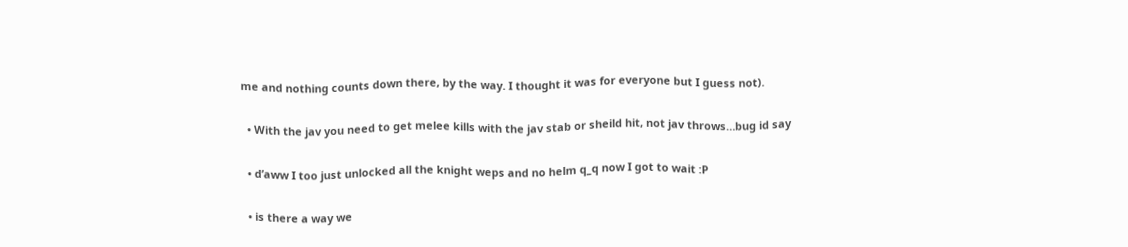me and nothing counts down there, by the way. I thought it was for everyone but I guess not).

  • With the jav you need to get melee kills with the jav stab or sheild hit, not jav throws…bug id say

  • d’aww I too just unlocked all the knight weps and no helm q_q now I got to wait :P

  • is there a way we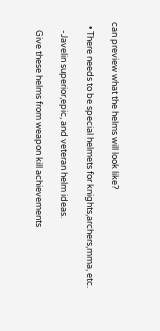can preview what the helms will look like?

  • There needs to be special helmets for knights,archers,mma, etc.

    -Javelin superior,epic, and veteran helm ideas.

    Give these helms from weapon kill achievements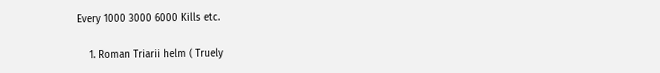Every 1000 3000 6000 Kills etc.

    1. Roman Triarii helm ( Truely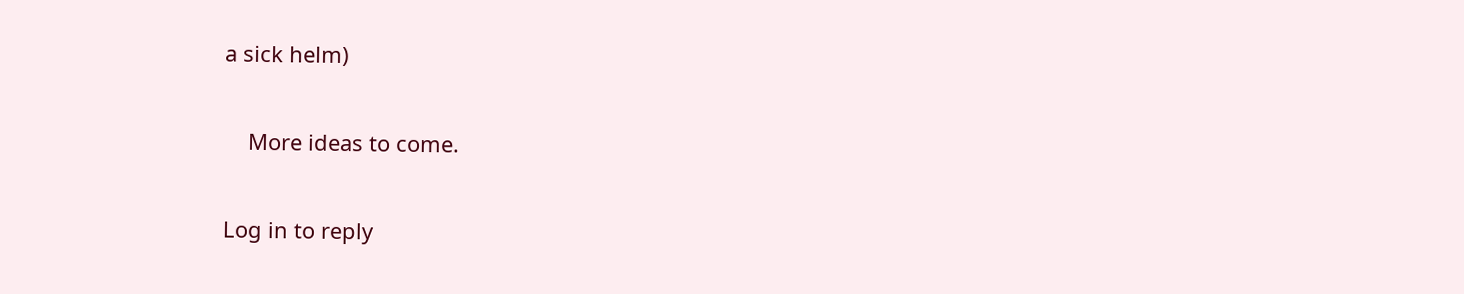a sick helm)

    More ideas to come.

Log in to reply